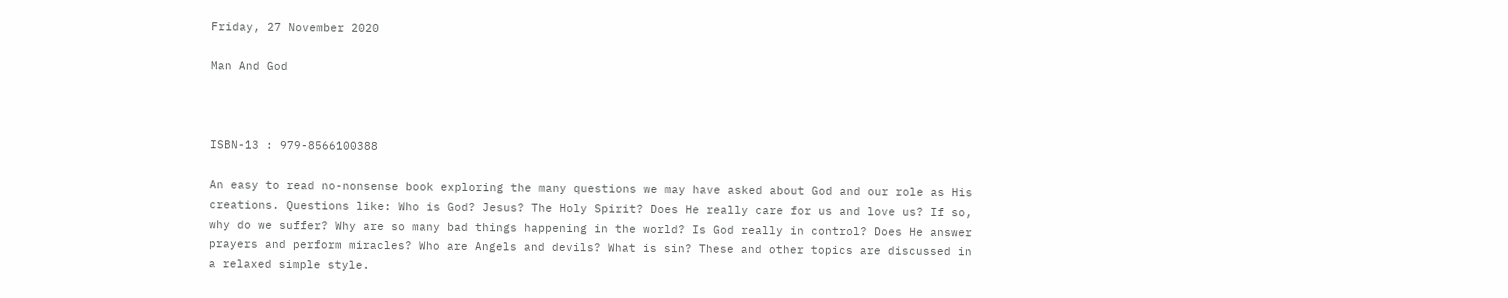Friday, 27 November 2020

Man And God



ISBN-13 : 979-8566100388

An easy to read no-nonsense book exploring the many questions we may have asked about God and our role as His creations. Questions like: Who is God? Jesus? The Holy Spirit? Does He really care for us and love us? If so, why do we suffer? Why are so many bad things happening in the world? Is God really in control? Does He answer prayers and perform miracles? Who are Angels and devils? What is sin? These and other topics are discussed in a relaxed simple style.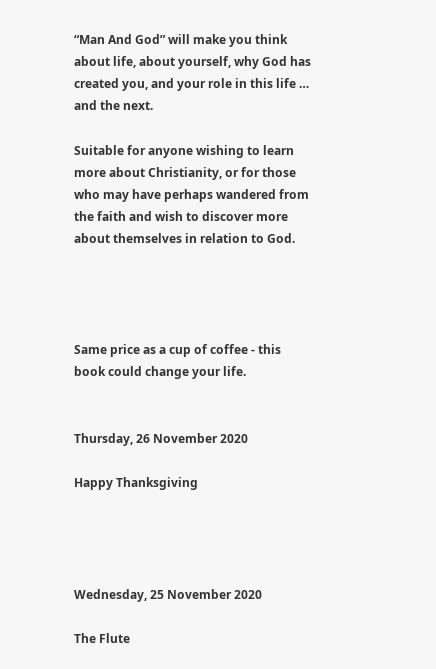“Man And God” will make you think about life, about yourself, why God has created you, and your role in this life … and the next.

Suitable for anyone wishing to learn more about Christianity, or for those who may have perhaps wandered from the faith and wish to discover more about themselves in relation to God.




Same price as a cup of coffee - this book could change your life.


Thursday, 26 November 2020

Happy Thanksgiving




Wednesday, 25 November 2020

The Flute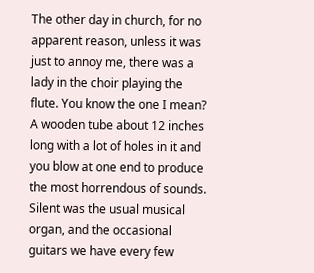The other day in church, for no apparent reason, unless it was just to annoy me, there was a lady in the choir playing the flute. You know the one I mean? A wooden tube about 12 inches long with a lot of holes in it and you blow at one end to produce the most horrendous of sounds. Silent was the usual musical organ, and the occasional guitars we have every few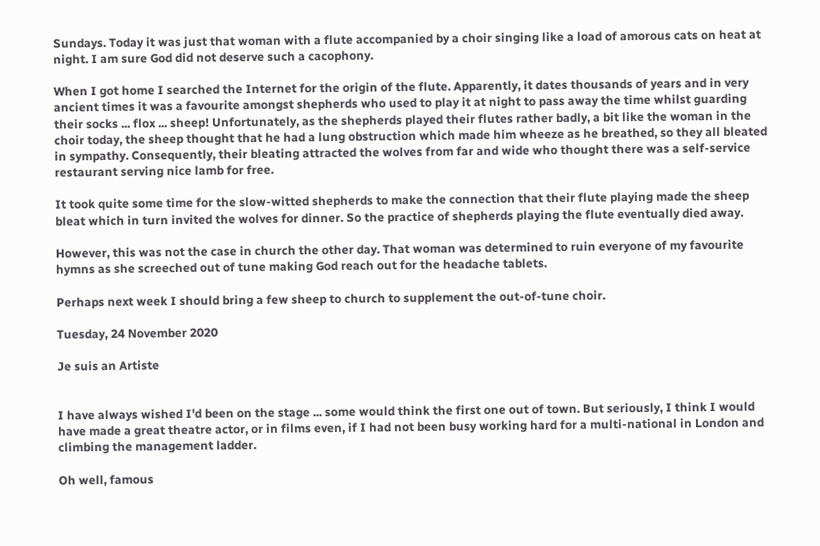Sundays. Today it was just that woman with a flute accompanied by a choir singing like a load of amorous cats on heat at night. I am sure God did not deserve such a cacophony.

When I got home I searched the Internet for the origin of the flute. Apparently, it dates thousands of years and in very ancient times it was a favourite amongst shepherds who used to play it at night to pass away the time whilst guarding their socks ... flox ... sheep! Unfortunately, as the shepherds played their flutes rather badly, a bit like the woman in the choir today, the sheep thought that he had a lung obstruction which made him wheeze as he breathed, so they all bleated in sympathy. Consequently, their bleating attracted the wolves from far and wide who thought there was a self-service restaurant serving nice lamb for free.

It took quite some time for the slow-witted shepherds to make the connection that their flute playing made the sheep bleat which in turn invited the wolves for dinner. So the practice of shepherds playing the flute eventually died away.

However, this was not the case in church the other day. That woman was determined to ruin everyone of my favourite hymns as she screeched out of tune making God reach out for the headache tablets.

Perhaps next week I should bring a few sheep to church to supplement the out-of-tune choir.

Tuesday, 24 November 2020

Je suis an Artiste


I have always wished I'd been on the stage ... some would think the first one out of town. But seriously, I think I would have made a great theatre actor, or in films even, if I had not been busy working hard for a multi-national in London and climbing the management ladder.

Oh well, famous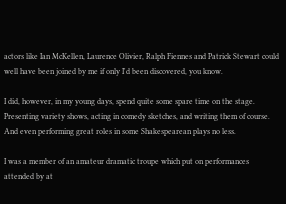actors like Ian McKellen, Laurence Olivier, Ralph Fiennes and Patrick Stewart could well have been joined by me if only I'd been discovered, you know.

I did, however, in my young days, spend quite some spare time on the stage. Presenting variety shows, acting in comedy sketches, and writing them of course. And even performing great roles in some Shakespearean plays no less.

I was a member of an amateur dramatic troupe which put on performances attended by at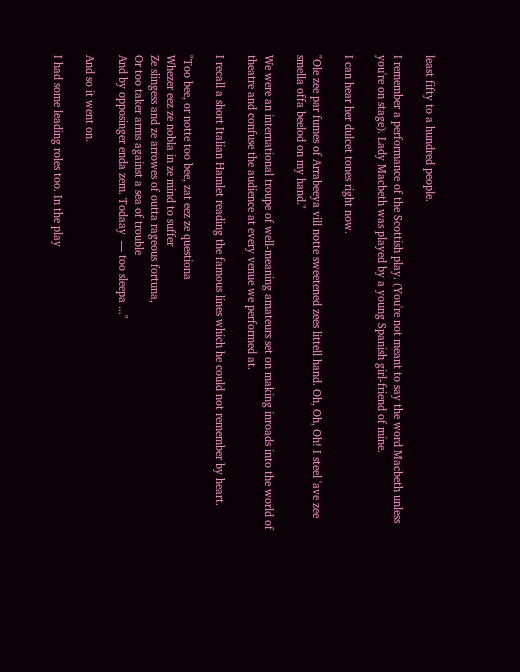least fifty to a hundred people.

I remember a performance of the Scottish play. (You're not meant to say the word Macbeth unless you're on stage). Lady Macbeth was played by a young Spanish girl-friend of mine.

I can hear her dulcet tones right now.

"Ole zee par fumes of Arrabeeya vill notte sweetened zees littell hand. Oh, Oh, Oh! I steel 'ave zee smella offa beelod on my hand."

We were an international troupe of well-meaning amateurs set on making inroads into the world of theatre and confuse the audience at every venue we performed at.

I recall a short Italian Hamlet reading the famous lines which he could not remember by heart.

"Too bee, or notte too bee, zat eez ze questiona
Whezer eez ze nobla in ze mind to suffer
Ze slingess and ze arrowes of outta rageous fortuna,
Or too taker arms against a sea of trouble
And by opposinger enda zem. Todaay  — too sleepa ..."

And so it went on.

I had some leading roles too. In the play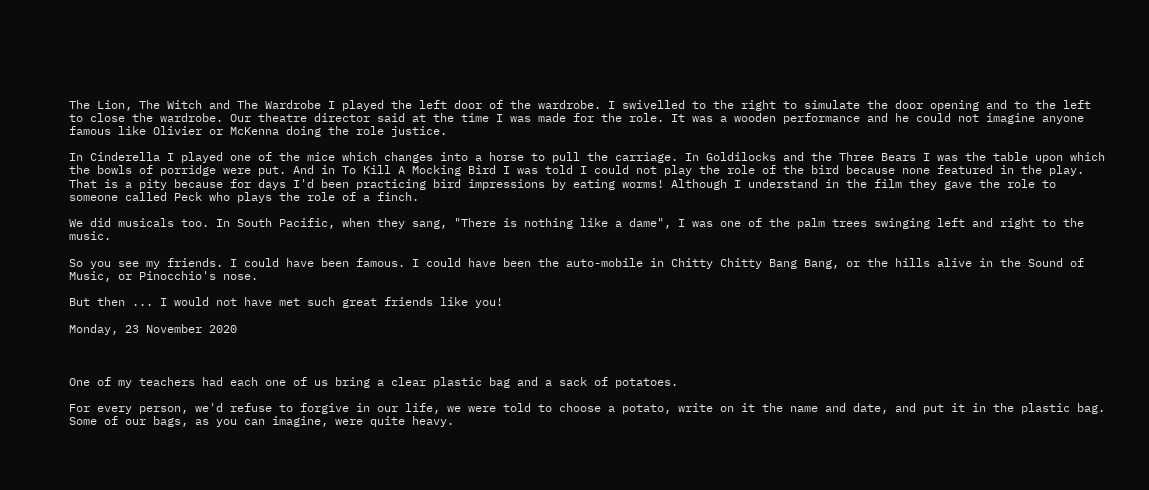The Lion, The Witch and The Wardrobe I played the left door of the wardrobe. I swivelled to the right to simulate the door opening and to the left to close the wardrobe. Our theatre director said at the time I was made for the role. It was a wooden performance and he could not imagine anyone famous like Olivier or McKenna doing the role justice.

In Cinderella I played one of the mice which changes into a horse to pull the carriage. In Goldilocks and the Three Bears I was the table upon which the bowls of porridge were put. And in To Kill A Mocking Bird I was told I could not play the role of the bird because none featured in the play. That is a pity because for days I'd been practicing bird impressions by eating worms! Although I understand in the film they gave the role to someone called Peck who plays the role of a finch.

We did musicals too. In South Pacific, when they sang, "There is nothing like a dame", I was one of the palm trees swinging left and right to the music.

So you see my friends. I could have been famous. I could have been the auto-mobile in Chitty Chitty Bang Bang, or the hills alive in the Sound of Music, or Pinocchio's nose.

But then ... I would not have met such great friends like you!

Monday, 23 November 2020



One of my teachers had each one of us bring a clear plastic bag and a sack of potatoes.

For every person, we'd refuse to forgive in our life, we were told to choose a potato, write on it the name and date, and put it in the plastic bag.  Some of our bags, as you can imagine, were quite heavy.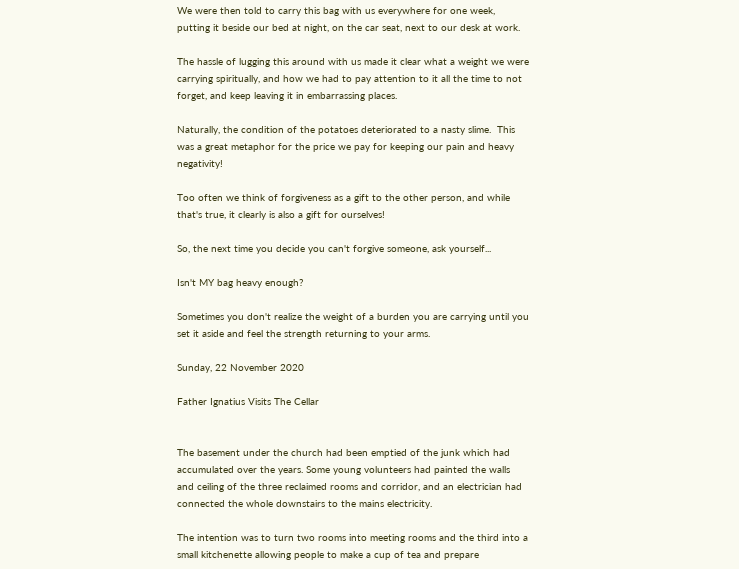We were then told to carry this bag with us everywhere for one week, putting it beside our bed at night, on the car seat, next to our desk at work.

The hassle of lugging this around with us made it clear what a weight we were carrying spiritually, and how we had to pay attention to it all the time to not forget, and keep leaving it in embarrassing places.

Naturally, the condition of the potatoes deteriorated to a nasty slime.  This was a great metaphor for the price we pay for keeping our pain and heavy negativity!

Too often we think of forgiveness as a gift to the other person, and while that's true, it clearly is also a gift for ourselves!

So, the next time you decide you can't forgive someone, ask yourself...

Isn't MY bag heavy enough?

Sometimes you don't realize the weight of a burden you are carrying until you set it aside and feel the strength returning to your arms.

Sunday, 22 November 2020

Father Ignatius Visits The Cellar


The basement under the church had been emptied of the junk which had accumulated over the years. Some young volunteers had painted the walls and ceiling of the three reclaimed rooms and corridor, and an electrician had connected the whole downstairs to the mains electricity.

The intention was to turn two rooms into meeting rooms and the third into a small kitchenette allowing people to make a cup of tea and prepare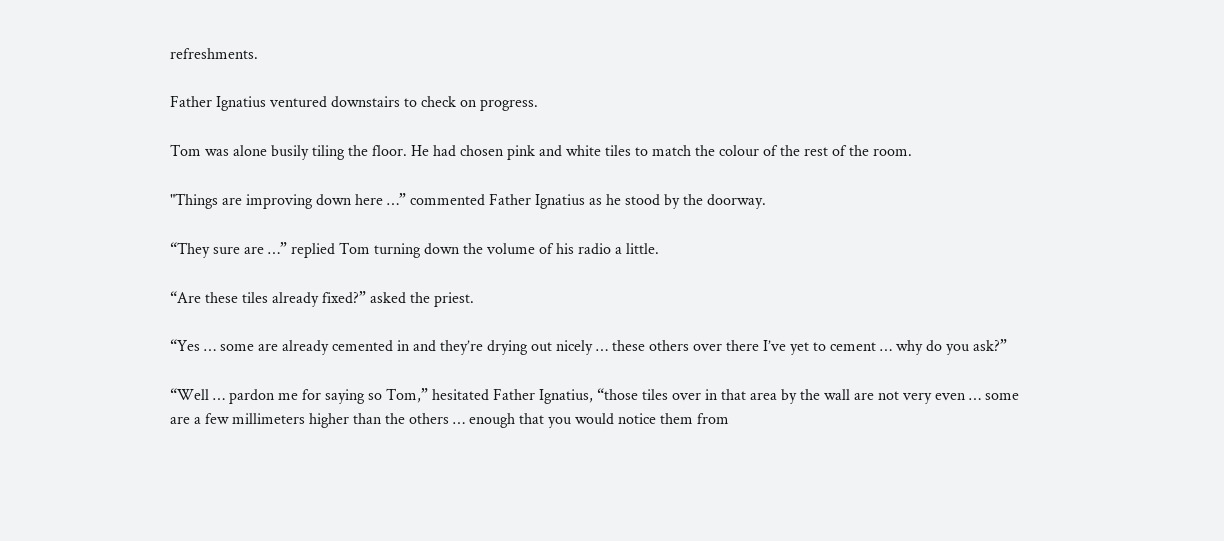refreshments.

Father Ignatius ventured downstairs to check on progress.

Tom was alone busily tiling the floor. He had chosen pink and white tiles to match the colour of the rest of the room.

"Things are improving down here …” commented Father Ignatius as he stood by the doorway.

“They sure are …” replied Tom turning down the volume of his radio a little.

“Are these tiles already fixed?” asked the priest.

“Yes … some are already cemented in and they’re drying out nicely … these others over there I’ve yet to cement … why do you ask?”

“Well … pardon me for saying so Tom,” hesitated Father Ignatius, “those tiles over in that area by the wall are not very even … some are a few millimeters higher than the others … enough that you would notice them from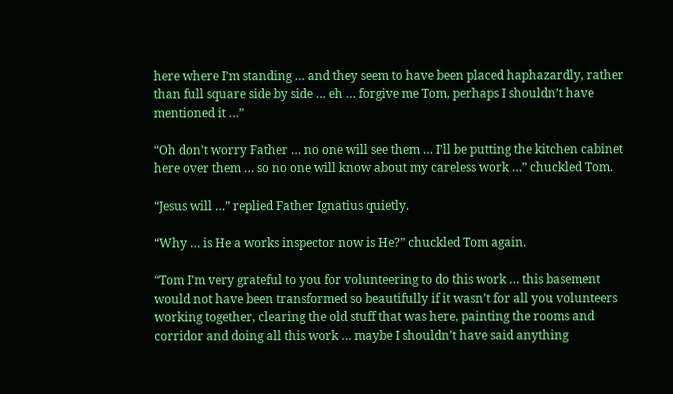here where I’m standing … and they seem to have been placed haphazardly, rather than full square side by side … eh … forgive me Tom, perhaps I shouldn’t have mentioned it …”

“Oh don’t worry Father … no one will see them … I’ll be putting the kitchen cabinet here over them … so no one will know about my careless work …” chuckled Tom.

“Jesus will …” replied Father Ignatius quietly.

“Why … is He a works inspector now is He?” chuckled Tom again.

“Tom I’m very grateful to you for volunteering to do this work … this basement would not have been transformed so beautifully if it wasn’t for all you volunteers working together, clearing the old stuff that was here, painting the rooms and corridor and doing all this work … maybe I shouldn’t have said anything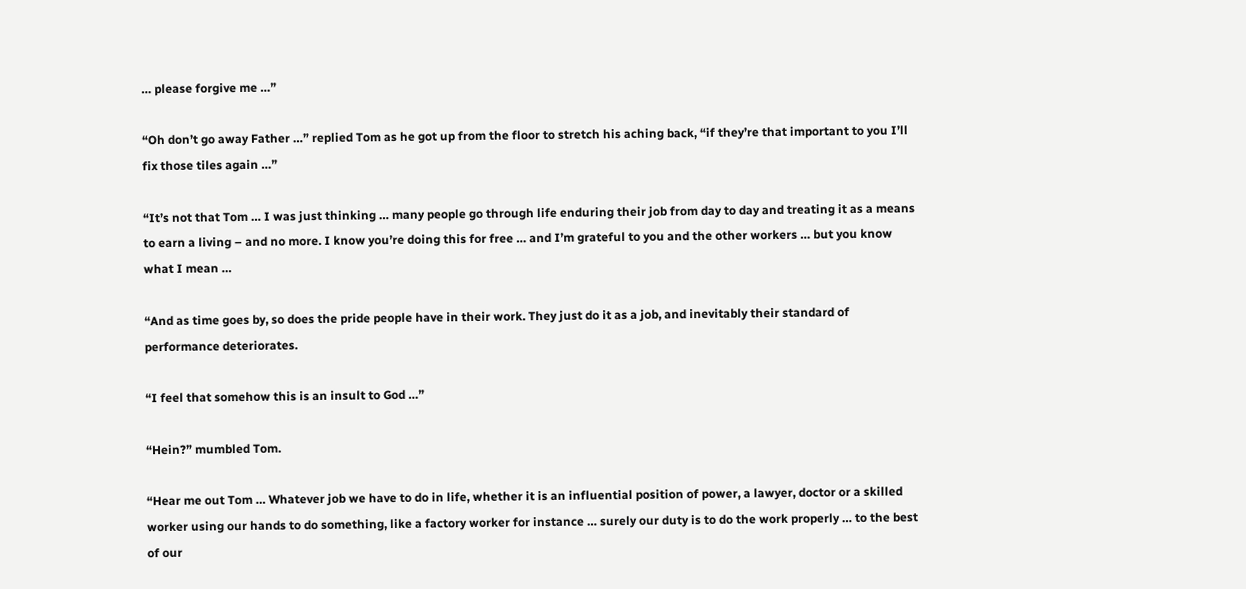… please forgive me …”

“Oh don’t go away Father …” replied Tom as he got up from the floor to stretch his aching back, “if they’re that important to you I’ll fix those tiles again …”

“It’s not that Tom … I was just thinking … many people go through life enduring their job from day to day and treating it as a means to earn a living – and no more. I know you’re doing this for free … and I’m grateful to you and the other workers … but you know what I mean …

“And as time goes by, so does the pride people have in their work. They just do it as a job, and inevitably their standard of performance deteriorates.

“I feel that somehow this is an insult to God …”

“Hein?” mumbled Tom.

“Hear me out Tom … Whatever job we have to do in life, whether it is an influential position of power, a lawyer, doctor or a skilled worker using our hands to do something, like a factory worker for instance … surely our duty is to do the work properly … to the best of our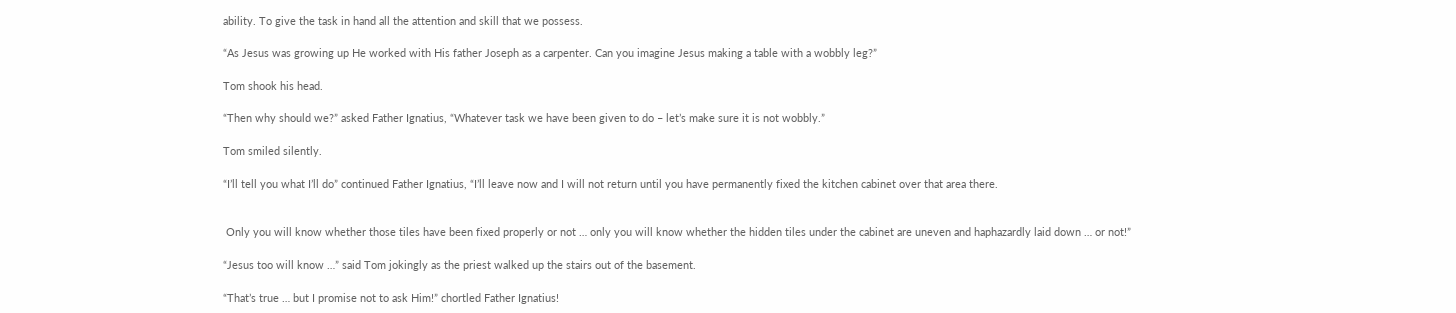ability. To give the task in hand all the attention and skill that we possess.

“As Jesus was growing up He worked with His father Joseph as a carpenter. Can you imagine Jesus making a table with a wobbly leg?”

Tom shook his head.

“Then why should we?” asked Father Ignatius, “Whatever task we have been given to do – let’s make sure it is not wobbly.”

Tom smiled silently.

“I’ll tell you what I’ll do” continued Father Ignatius, “I’ll leave now and I will not return until you have permanently fixed the kitchen cabinet over that area there.


 Only you will know whether those tiles have been fixed properly or not … only you will know whether the hidden tiles under the cabinet are uneven and haphazardly laid down … or not!”

“Jesus too will know …” said Tom jokingly as the priest walked up the stairs out of the basement.

“That’s true … but I promise not to ask Him!” chortled Father Ignatius!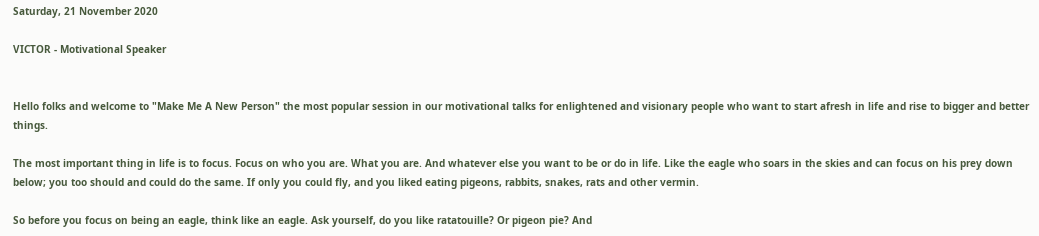Saturday, 21 November 2020

VICTOR - Motivational Speaker


Hello folks and welcome to "Make Me A New Person" the most popular session in our motivational talks for enlightened and visionary people who want to start afresh in life and rise to bigger and better things.

The most important thing in life is to focus. Focus on who you are. What you are. And whatever else you want to be or do in life. Like the eagle who soars in the skies and can focus on his prey down below; you too should and could do the same. If only you could fly, and you liked eating pigeons, rabbits, snakes, rats and other vermin.

So before you focus on being an eagle, think like an eagle. Ask yourself, do you like ratatouille? Or pigeon pie? And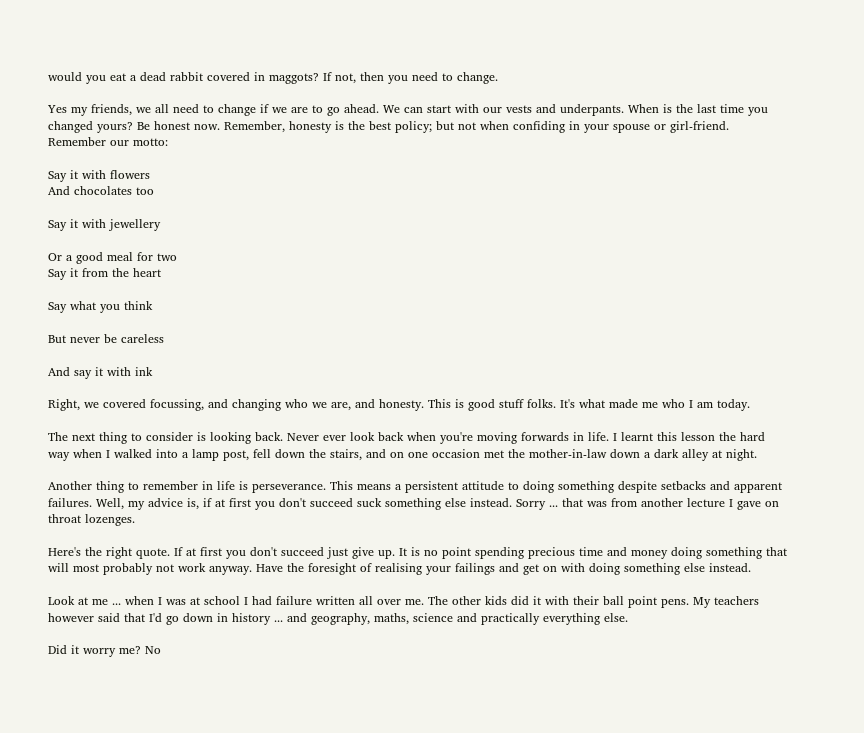would you eat a dead rabbit covered in maggots? If not, then you need to change.

Yes my friends, we all need to change if we are to go ahead. We can start with our vests and underpants. When is the last time you changed yours? Be honest now. Remember, honesty is the best policy; but not when confiding in your spouse or girl-friend. Remember our motto:

Say it with flowers
And chocolates too

Say it with jewellery

Or a good meal for two
Say it from the heart

Say what you think

But never be careless

And say it with ink

Right, we covered focussing, and changing who we are, and honesty. This is good stuff folks. It's what made me who I am today.

The next thing to consider is looking back. Never ever look back when you're moving forwards in life. I learnt this lesson the hard way when I walked into a lamp post, fell down the stairs, and on one occasion met the mother-in-law down a dark alley at night.

Another thing to remember in life is perseverance. This means a persistent attitude to doing something despite setbacks and apparent failures. Well, my advice is, if at first you don't succeed suck something else instead. Sorry ... that was from another lecture I gave on throat lozenges.

Here's the right quote. If at first you don't succeed just give up. It is no point spending precious time and money doing something that will most probably not work anyway. Have the foresight of realising your failings and get on with doing something else instead.

Look at me ... when I was at school I had failure written all over me. The other kids did it with their ball point pens. My teachers however said that I'd go down in history ... and geography, maths, science and practically everything else.

Did it worry me? No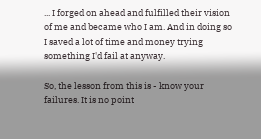... I forged on ahead and fulfilled their vision of me and became who I am. And in doing so I saved a lot of time and money trying something I'd fail at anyway.

So, the lesson from this is - know your failures. It is no point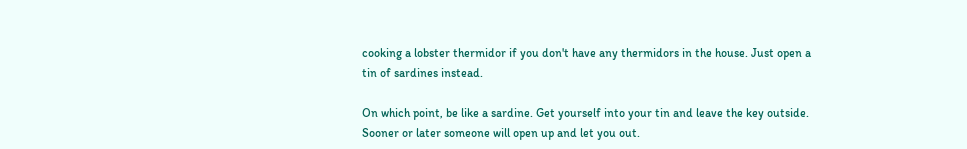cooking a lobster thermidor if you don't have any thermidors in the house. Just open a tin of sardines instead.

On which point, be like a sardine. Get yourself into your tin and leave the key outside. Sooner or later someone will open up and let you out.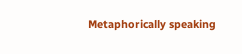Metaphorically speaking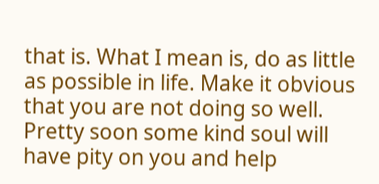that is. What I mean is, do as little as possible in life. Make it obvious that you are not doing so well. Pretty soon some kind soul will have pity on you and help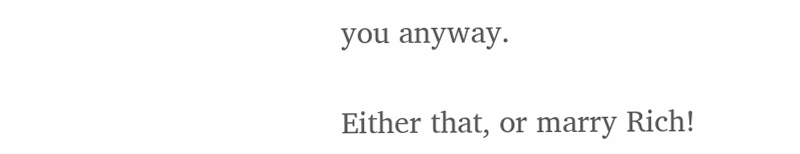you anyway.

Either that, or marry Rich!